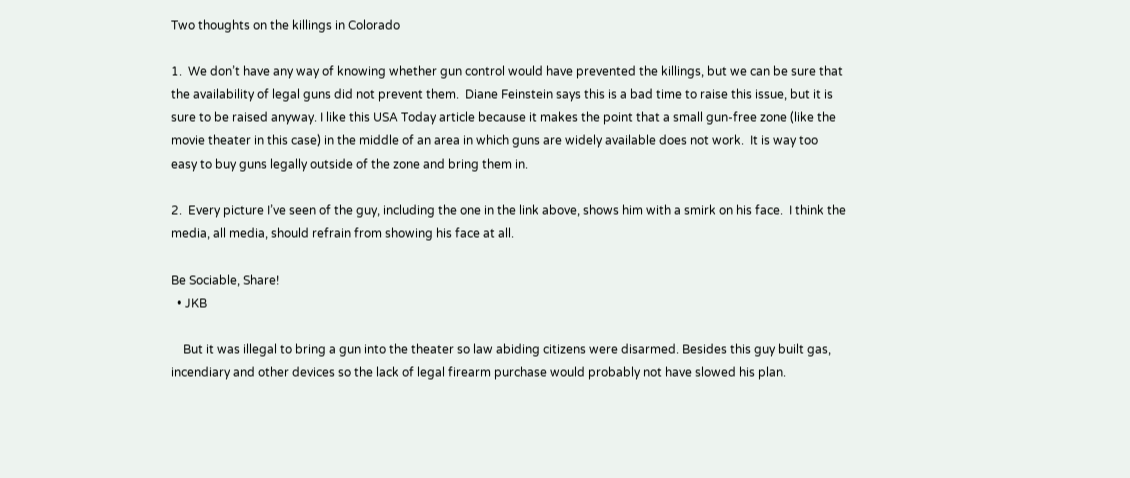Two thoughts on the killings in Colorado

1.  We don’t have any way of knowing whether gun control would have prevented the killings, but we can be sure that the availability of legal guns did not prevent them.  Diane Feinstein says this is a bad time to raise this issue, but it is sure to be raised anyway. I like this USA Today article because it makes the point that a small gun-free zone (like the movie theater in this case) in the middle of an area in which guns are widely available does not work.  It is way too easy to buy guns legally outside of the zone and bring them in.

2.  Every picture I’ve seen of the guy, including the one in the link above, shows him with a smirk on his face.  I think the media, all media, should refrain from showing his face at all.

Be Sociable, Share!
  • JKB

    But it was illegal to bring a gun into the theater so law abiding citizens were disarmed. Besides this guy built gas, incendiary and other devices so the lack of legal firearm purchase would probably not have slowed his plan.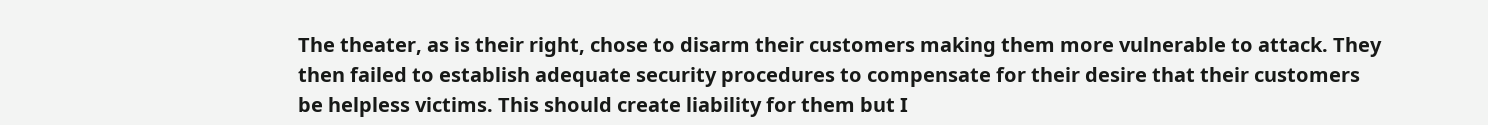The theater, as is their right, chose to disarm their customers making them more vulnerable to attack. They then failed to establish adequate security procedures to compensate for their desire that their customers be helpless victims. This should create liability for them but I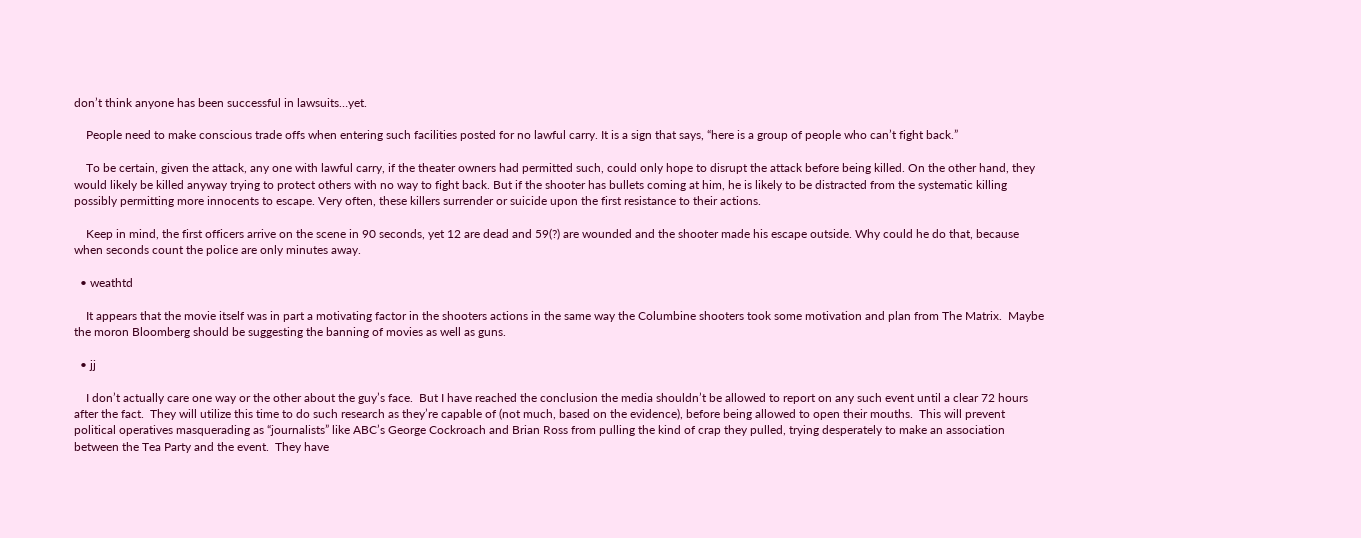don’t think anyone has been successful in lawsuits…yet.

    People need to make conscious trade offs when entering such facilities posted for no lawful carry. It is a sign that says, “here is a group of people who can’t fight back.”

    To be certain, given the attack, any one with lawful carry, if the theater owners had permitted such, could only hope to disrupt the attack before being killed. On the other hand, they would likely be killed anyway trying to protect others with no way to fight back. But if the shooter has bullets coming at him, he is likely to be distracted from the systematic killing possibly permitting more innocents to escape. Very often, these killers surrender or suicide upon the first resistance to their actions.

    Keep in mind, the first officers arrive on the scene in 90 seconds, yet 12 are dead and 59(?) are wounded and the shooter made his escape outside. Why could he do that, because when seconds count the police are only minutes away.

  • weathtd

    It appears that the movie itself was in part a motivating factor in the shooters actions in the same way the Columbine shooters took some motivation and plan from The Matrix.  Maybe the moron Bloomberg should be suggesting the banning of movies as well as guns.

  • jj

    I don’t actually care one way or the other about the guy’s face.  But I have reached the conclusion the media shouldn’t be allowed to report on any such event until a clear 72 hours after the fact.  They will utilize this time to do such research as they’re capable of (not much, based on the evidence), before being allowed to open their mouths.  This will prevent political operatives masquerading as “journalists” like ABC’s George Cockroach and Brian Ross from pulling the kind of crap they pulled, trying desperately to make an association between the Tea Party and the event.  They have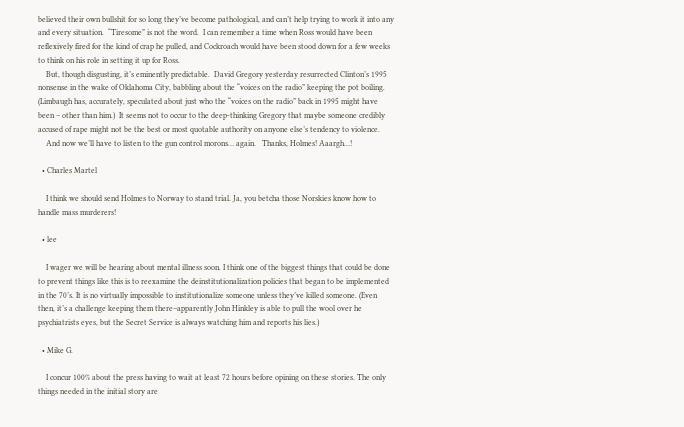believed their own bullshit for so long they’ve become pathological, and can’t help trying to work it into any and every situation.  “Tiresome” is not the word.  I can remember a time when Ross would have been reflexively fired for the kind of crap he pulled, and Cockroach would have been stood down for a few weeks to think on his role in setting it up for Ross.
    But, though disgusting, it’s eminently predictable.  David Gregory yesterday resurrected Clinton’s 1995 nonsense in the wake of Oklahoma City, babbling about the “voices on the radio” keeping the pot boiling.  (Limbaugh has, accurately, speculated about just who the “voices on the radio” back in 1995 might have been – other than him.)  It seems not to occur to the deep-thinking Gregory that maybe someone credibly accused of rape might not be the best or most quotable authority on anyone else’s tendency to violence.
    And now we’ll have to listen to the gun control morons… again.   Thanks, Holmes! Aaargh…!

  • Charles Martel

    I think we should send Holmes to Norway to stand trial. Ja, you betcha those Norskies know how to handle mass murderers!

  • lee

    I wager we will be hearing about mental illness soon. I think one of the biggest things that could be done to prevent things like this is to reexamine the deinstitutionalization policies that began to be implemented in the 70’s. It is no virtually impossible to institutionalize someone unless they’ve killed someone. (Even then, it’s a challenge keeping them there–apparently John Hinkley is able to pull the wool over he psychiatrists eyes, but the Secret Service is always watching him and reports his lies.)

  • Mike G.

    I concur 100% about the press having to wait at least 72 hours before opining on these stories. The only things needed in the initial story are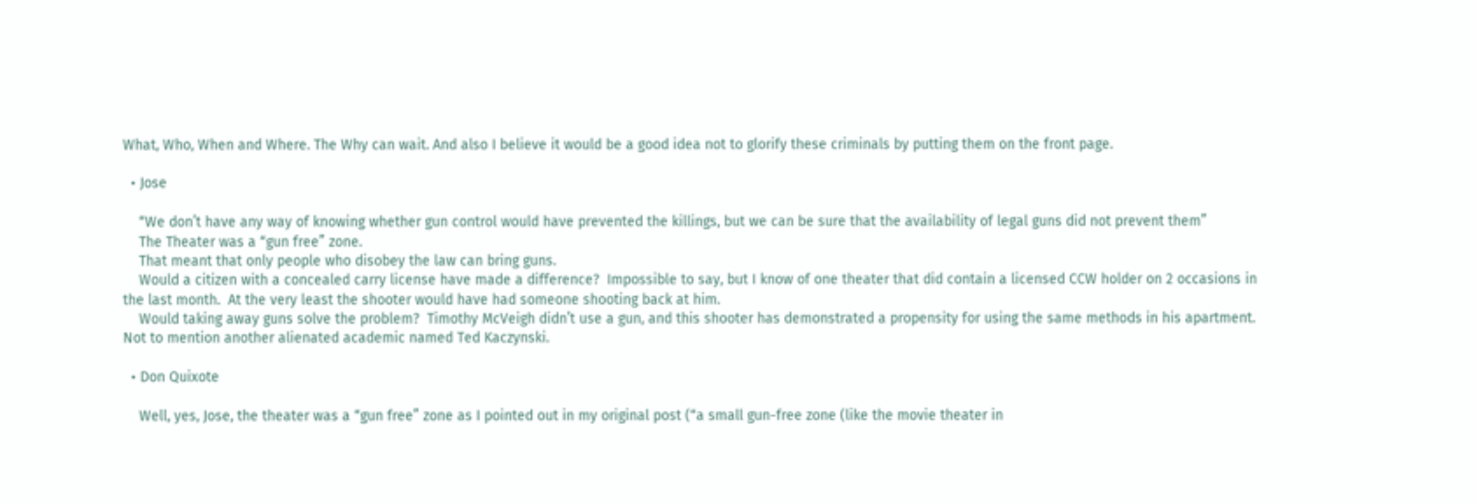What, Who, When and Where. The Why can wait. And also I believe it would be a good idea not to glorify these criminals by putting them on the front page.

  • Jose

    “We don’t have any way of knowing whether gun control would have prevented the killings, but we can be sure that the availability of legal guns did not prevent them”
    The Theater was a “gun free” zone.
    That meant that only people who disobey the law can bring guns.
    Would a citizen with a concealed carry license have made a difference?  Impossible to say, but I know of one theater that did contain a licensed CCW holder on 2 occasions in the last month.  At the very least the shooter would have had someone shooting back at him.
    Would taking away guns solve the problem?  Timothy McVeigh didn’t use a gun, and this shooter has demonstrated a propensity for using the same methods in his apartment.  Not to mention another alienated academic named Ted Kaczynski.

  • Don Quixote

    Well, yes, Jose, the theater was a “gun free” zone as I pointed out in my original post (“a small gun-free zone (like the movie theater in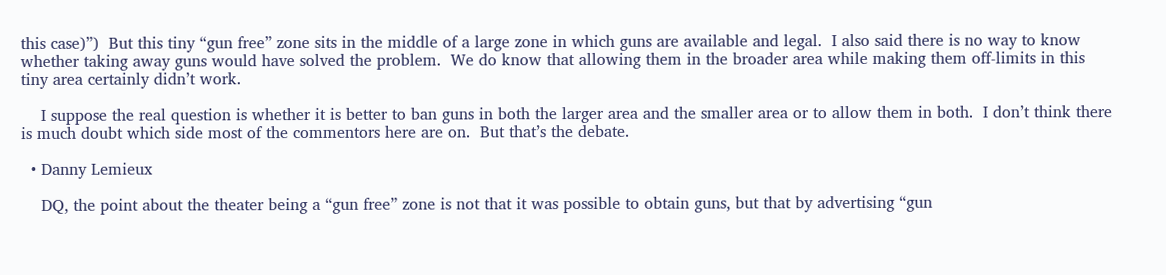this case)”)  But this tiny “gun free” zone sits in the middle of a large zone in which guns are available and legal.  I also said there is no way to know whether taking away guns would have solved the problem.  We do know that allowing them in the broader area while making them off-limits in this tiny area certainly didn’t work.

    I suppose the real question is whether it is better to ban guns in both the larger area and the smaller area or to allow them in both.  I don’t think there is much doubt which side most of the commentors here are on.  But that’s the debate.

  • Danny Lemieux

    DQ, the point about the theater being a “gun free” zone is not that it was possible to obtain guns, but that by advertising “gun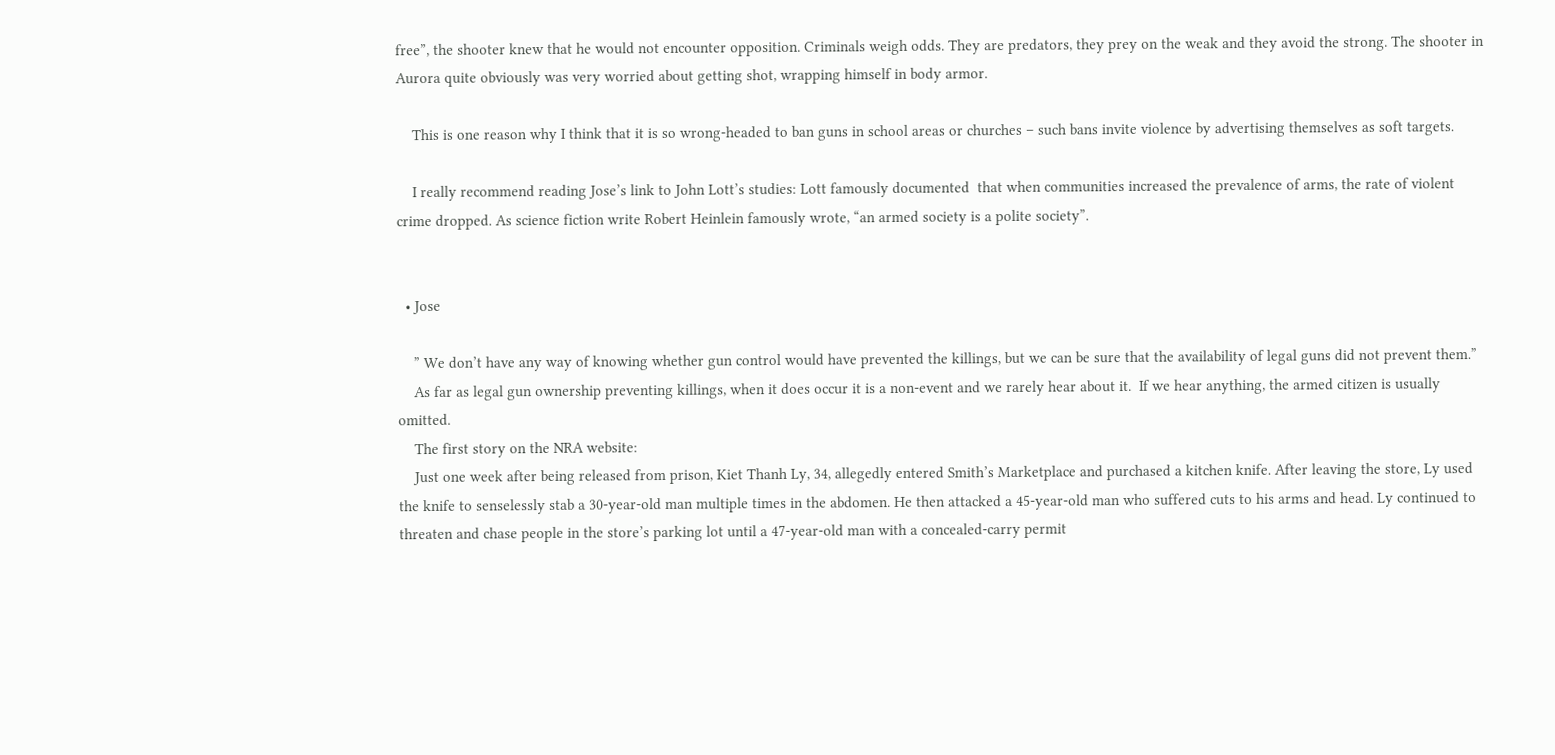free”, the shooter knew that he would not encounter opposition. Criminals weigh odds. They are predators, they prey on the weak and they avoid the strong. The shooter in Aurora quite obviously was very worried about getting shot, wrapping himself in body armor.

    This is one reason why I think that it is so wrong-headed to ban guns in school areas or churches – such bans invite violence by advertising themselves as soft targets.

    I really recommend reading Jose’s link to John Lott’s studies: Lott famously documented  that when communities increased the prevalence of arms, the rate of violent crime dropped. As science fiction write Robert Heinlein famously wrote, “an armed society is a polite society”.


  • Jose

    ” We don’t have any way of knowing whether gun control would have prevented the killings, but we can be sure that the availability of legal guns did not prevent them.”
    As far as legal gun ownership preventing killings, when it does occur it is a non-event and we rarely hear about it.  If we hear anything, the armed citizen is usually omitted.
    The first story on the NRA website:
    Just one week after being released from prison, Kiet Thanh Ly, 34, allegedly entered Smith’s Marketplace and purchased a kitchen knife. After leaving the store, Ly used the knife to senselessly stab a 30-year-old man multiple times in the abdomen. He then attacked a 45-year-old man who suffered cuts to his arms and head. Ly continued to threaten and chase people in the store’s parking lot until a 47-year-old man with a concealed-carry permit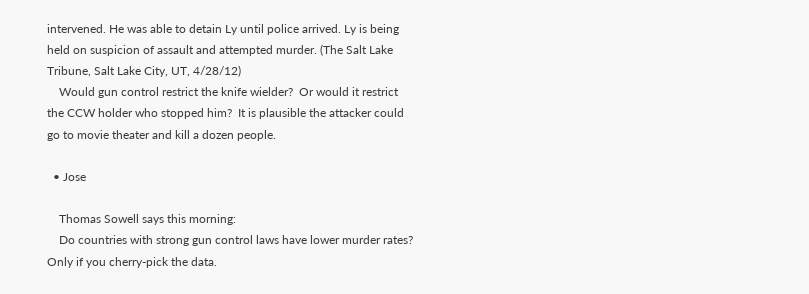intervened. He was able to detain Ly until police arrived. Ly is being held on suspicion of assault and attempted murder. (The Salt Lake Tribune, Salt Lake City, UT, 4/28/12)
    Would gun control restrict the knife wielder?  Or would it restrict the CCW holder who stopped him?  It is plausible the attacker could go to movie theater and kill a dozen people.

  • Jose

    Thomas Sowell says this morning:
    Do countries with strong gun control laws have lower murder rates? Only if you cherry-pick the data.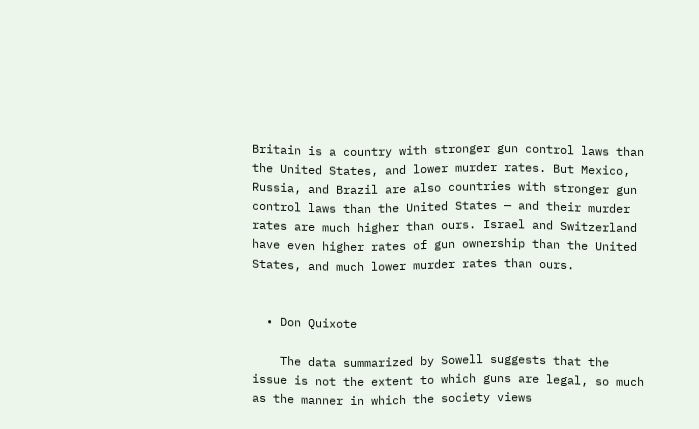Britain is a country with stronger gun control laws than the United States, and lower murder rates. But Mexico, Russia, and Brazil are also countries with stronger gun control laws than the United States — and their murder rates are much higher than ours. Israel and Switzerland have even higher rates of gun ownership than the United States, and much lower murder rates than ours.


  • Don Quixote

    The data summarized by Sowell suggests that the issue is not the extent to which guns are legal, so much as the manner in which the society views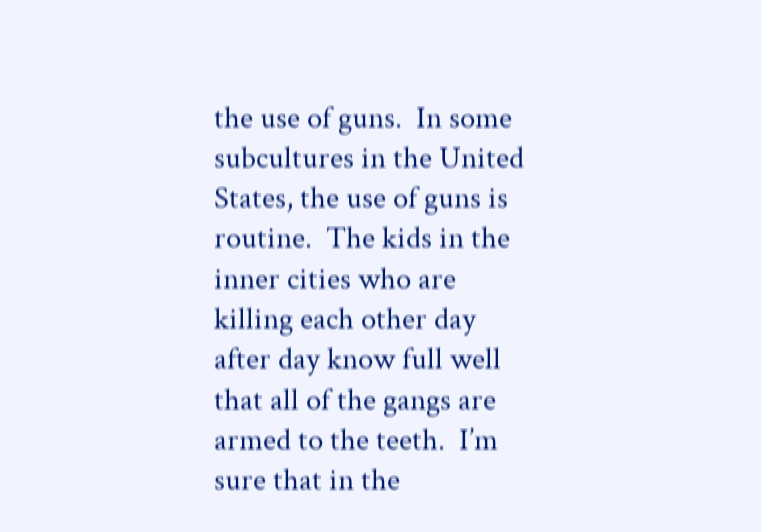the use of guns.  In some subcultures in the United States, the use of guns is routine.  The kids in the inner cities who are killing each other day after day know full well that all of the gangs are armed to the teeth.  I’m sure that in the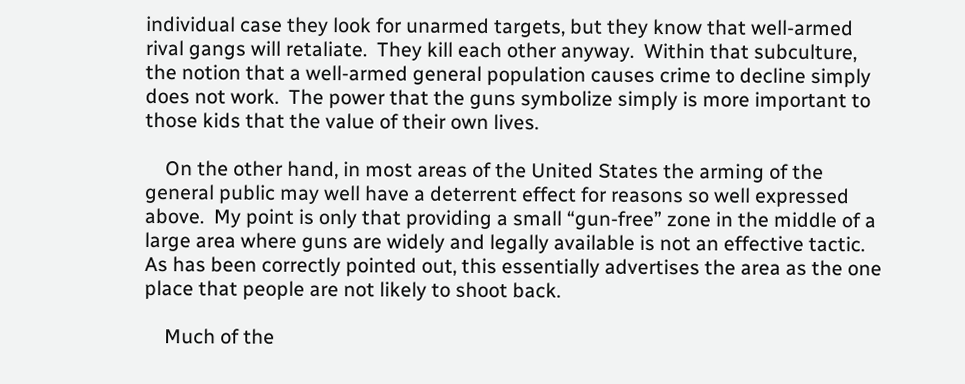individual case they look for unarmed targets, but they know that well-armed rival gangs will retaliate.  They kill each other anyway.  Within that subculture, the notion that a well-armed general population causes crime to decline simply does not work.  The power that the guns symbolize simply is more important to those kids that the value of their own lives.

    On the other hand, in most areas of the United States the arming of the general public may well have a deterrent effect for reasons so well expressed above.  My point is only that providing a small “gun-free” zone in the middle of a large area where guns are widely and legally available is not an effective tactic. As has been correctly pointed out, this essentially advertises the area as the one place that people are not likely to shoot back.

    Much of the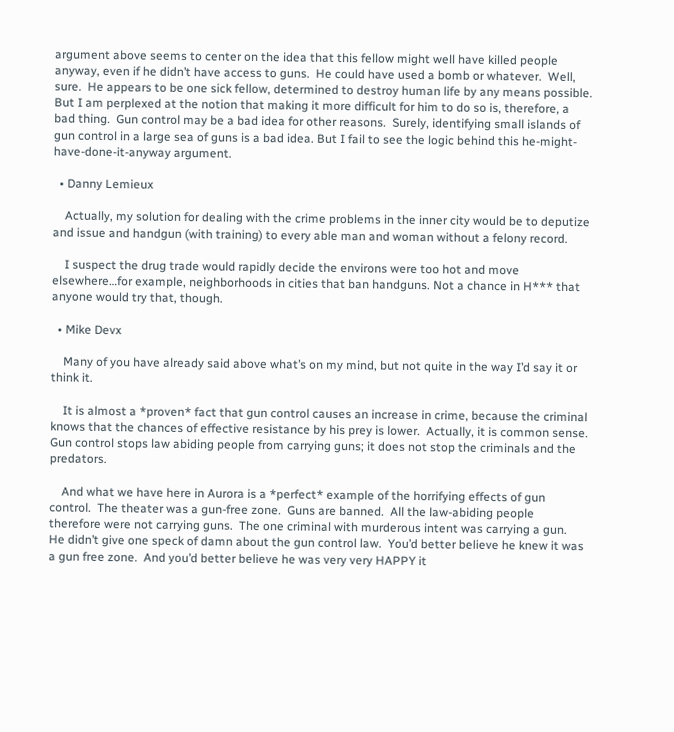argument above seems to center on the idea that this fellow might well have killed people anyway, even if he didn’t have access to guns.  He could have used a bomb or whatever.  Well, sure.  He appears to be one sick fellow, determined to destroy human life by any means possible.  But I am perplexed at the notion that making it more difficult for him to do so is, therefore, a bad thing.  Gun control may be a bad idea for other reasons.  Surely, identifying small islands of gun control in a large sea of guns is a bad idea. But I fail to see the logic behind this he-might-have-done-it-anyway argument.

  • Danny Lemieux

    Actually, my solution for dealing with the crime problems in the inner city would be to deputize and issue and handgun (with training) to every able man and woman without a felony record.

    I suspect the drug trade would rapidly decide the environs were too hot and move elsewhere…for example, neighborhoods in cities that ban handguns. Not a chance in H*** that anyone would try that, though.

  • Mike Devx

    Many of you have already said above what’s on my mind, but not quite in the way I’d say it or think it.

    It is almost a *proven* fact that gun control causes an increase in crime, because the criminal knows that the chances of effective resistance by his prey is lower.  Actually, it is common sense.  Gun control stops law abiding people from carrying guns; it does not stop the criminals and the predators.

    And what we have here in Aurora is a *perfect* example of the horrifying effects of gun control.  The theater was a gun-free zone.  Guns are banned.  All the law-abiding people therefore were not carrying guns.  The one criminal with murderous intent was carrying a gun.  He didn’t give one speck of damn about the gun control law.  You’d better believe he knew it was a gun free zone.  And you’d better believe he was very very HAPPY it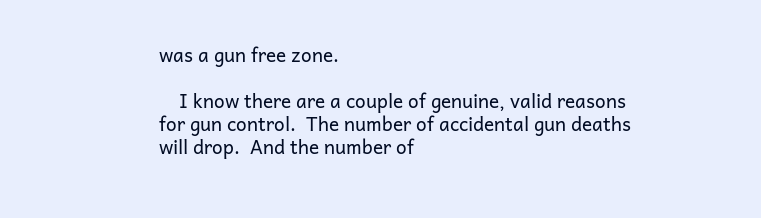was a gun free zone.

    I know there are a couple of genuine, valid reasons for gun control.  The number of accidental gun deaths will drop.  And the number of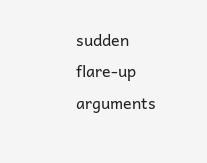sudden flare-up arguments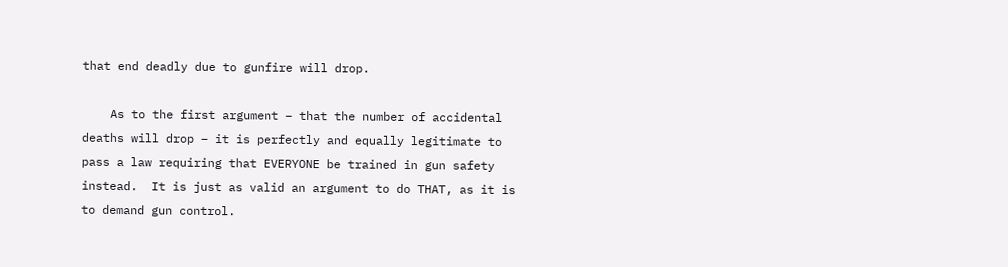that end deadly due to gunfire will drop.

    As to the first argument – that the number of accidental deaths will drop – it is perfectly and equally legitimate to pass a law requiring that EVERYONE be trained in gun safety instead.  It is just as valid an argument to do THAT, as it is to demand gun control.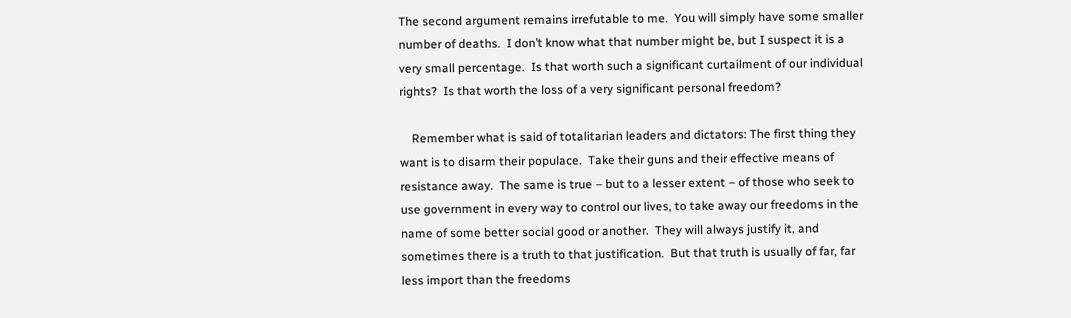The second argument remains irrefutable to me.  You will simply have some smaller number of deaths.  I don’t know what that number might be, but I suspect it is a very small percentage.  Is that worth such a significant curtailment of our individual rights?  Is that worth the loss of a very significant personal freedom?

    Remember what is said of totalitarian leaders and dictators: The first thing they want is to disarm their populace.  Take their guns and their effective means of resistance away.  The same is true – but to a lesser extent – of those who seek to use government in every way to control our lives, to take away our freedoms in the name of some better social good or another.  They will always justify it, and sometimes there is a truth to that justification.  But that truth is usually of far, far less import than the freedoms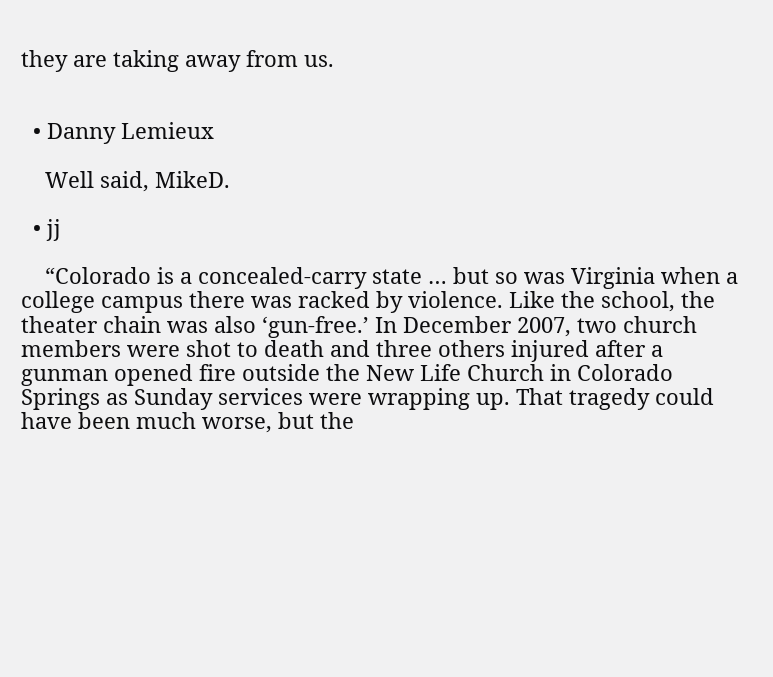they are taking away from us.


  • Danny Lemieux

    Well said, MikeD.

  • jj

    “Colorado is a concealed-carry state … but so was Virginia when a college campus there was racked by violence. Like the school, the theater chain was also ‘gun-free.’ In December 2007, two church members were shot to death and three others injured after a gunman opened fire outside the New Life Church in Colorado Springs as Sunday services were wrapping up. That tragedy could have been much worse, but the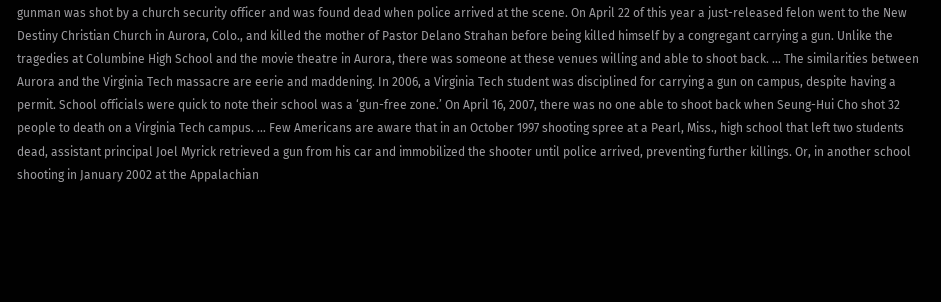gunman was shot by a church security officer and was found dead when police arrived at the scene. On April 22 of this year a just-released felon went to the New Destiny Christian Church in Aurora, Colo., and killed the mother of Pastor Delano Strahan before being killed himself by a congregant carrying a gun. Unlike the tragedies at Columbine High School and the movie theatre in Aurora, there was someone at these venues willing and able to shoot back. … The similarities between Aurora and the Virginia Tech massacre are eerie and maddening. In 2006, a Virginia Tech student was disciplined for carrying a gun on campus, despite having a permit. School officials were quick to note their school was a ‘gun-free zone.’ On April 16, 2007, there was no one able to shoot back when Seung-Hui Cho shot 32 people to death on a Virginia Tech campus. … Few Americans are aware that in an October 1997 shooting spree at a Pearl, Miss., high school that left two students dead, assistant principal Joel Myrick retrieved a gun from his car and immobilized the shooter until police arrived, preventing further killings. Or, in another school shooting in January 2002 at the Appalachian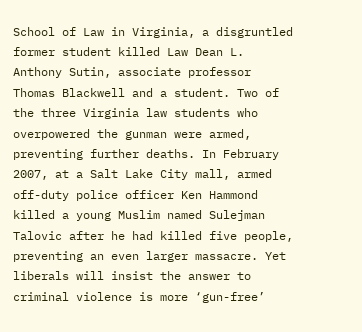School of Law in Virginia, a disgruntled former student killed Law Dean L. Anthony Sutin, associate professor Thomas Blackwell and a student. Two of the three Virginia law students who overpowered the gunman were armed, preventing further deaths. In February 2007, at a Salt Lake City mall, armed off-duty police officer Ken Hammond killed a young Muslim named Sulejman Talovic after he had killed five people, preventing an even larger massacre. Yet liberals will insist the answer to criminal violence is more ‘gun-free’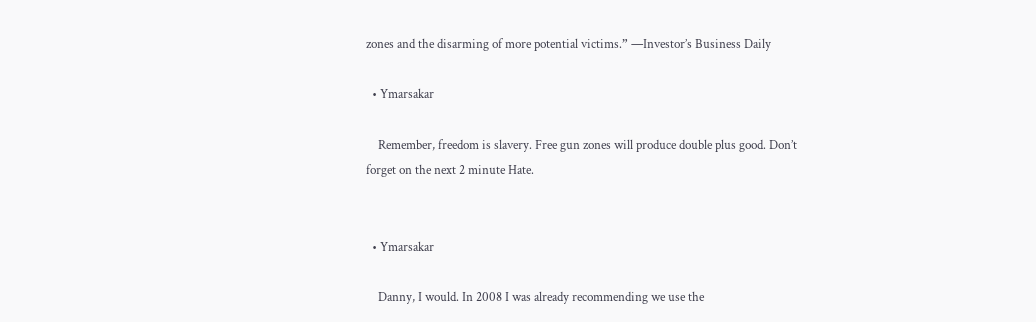zones and the disarming of more potential victims.” —Investor’s Business Daily

  • Ymarsakar

    Remember, freedom is slavery. Free gun zones will produce double plus good. Don’t forget on the next 2 minute Hate.


  • Ymarsakar

    Danny, I would. In 2008 I was already recommending we use the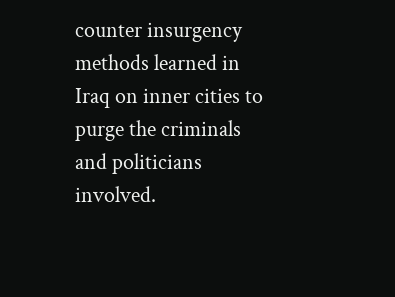counter insurgency methods learned in Iraq on inner cities to purge the criminals and politicians involved.